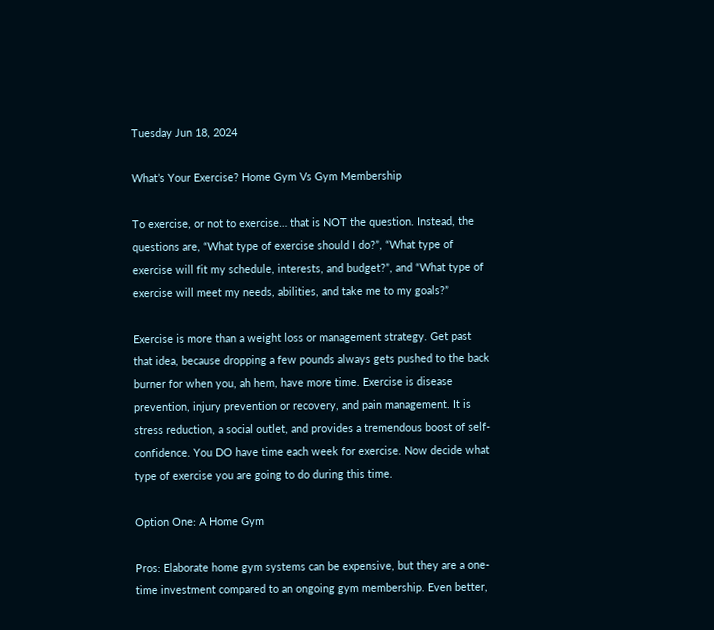Tuesday Jun 18, 2024

What’s Your Exercise? Home Gym Vs Gym Membership

To exercise, or not to exercise… that is NOT the question. Instead, the questions are, “What type of exercise should I do?”, “What type of exercise will fit my schedule, interests, and budget?”, and “What type of exercise will meet my needs, abilities, and take me to my goals?”

Exercise is more than a weight loss or management strategy. Get past that idea, because dropping a few pounds always gets pushed to the back burner for when you, ah hem, have more time. Exercise is disease prevention, injury prevention or recovery, and pain management. It is stress reduction, a social outlet, and provides a tremendous boost of self-confidence. You DO have time each week for exercise. Now decide what type of exercise you are going to do during this time.

Option One: A Home Gym

Pros: Elaborate home gym systems can be expensive, but they are a one-time investment compared to an ongoing gym membership. Even better,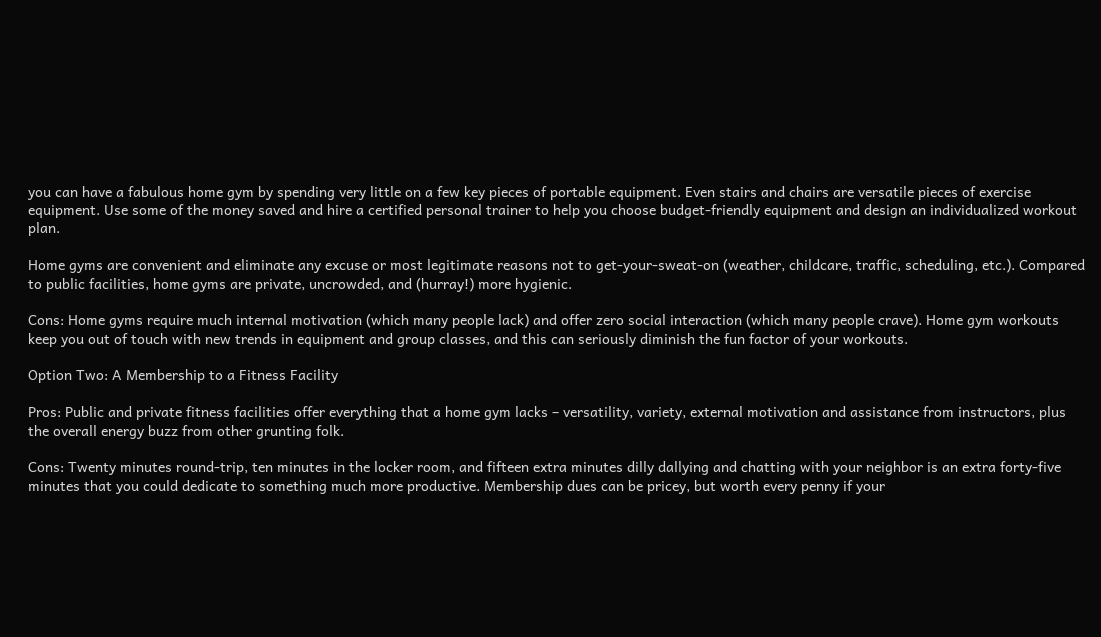you can have a fabulous home gym by spending very little on a few key pieces of portable equipment. Even stairs and chairs are versatile pieces of exercise equipment. Use some of the money saved and hire a certified personal trainer to help you choose budget-friendly equipment and design an individualized workout plan.

Home gyms are convenient and eliminate any excuse or most legitimate reasons not to get-your-sweat-on (weather, childcare, traffic, scheduling, etc.). Compared to public facilities, home gyms are private, uncrowded, and (hurray!) more hygienic.

Cons: Home gyms require much internal motivation (which many people lack) and offer zero social interaction (which many people crave). Home gym workouts keep you out of touch with new trends in equipment and group classes, and this can seriously diminish the fun factor of your workouts.

Option Two: A Membership to a Fitness Facility

Pros: Public and private fitness facilities offer everything that a home gym lacks – versatility, variety, external motivation and assistance from instructors, plus the overall energy buzz from other grunting folk.

Cons: Twenty minutes round-trip, ten minutes in the locker room, and fifteen extra minutes dilly dallying and chatting with your neighbor is an extra forty-five minutes that you could dedicate to something much more productive. Membership dues can be pricey, but worth every penny if your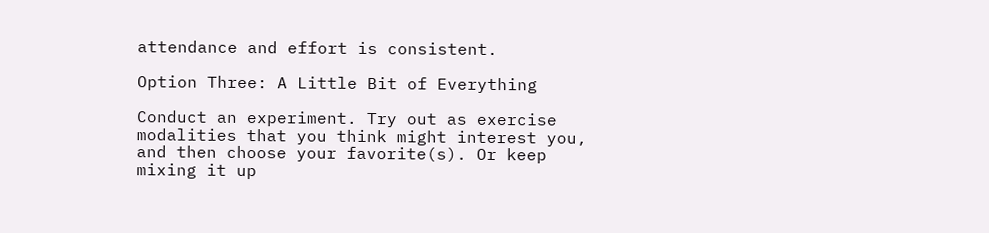attendance and effort is consistent.

Option Three: A Little Bit of Everything

Conduct an experiment. Try out as exercise modalities that you think might interest you, and then choose your favorite(s). Or keep mixing it up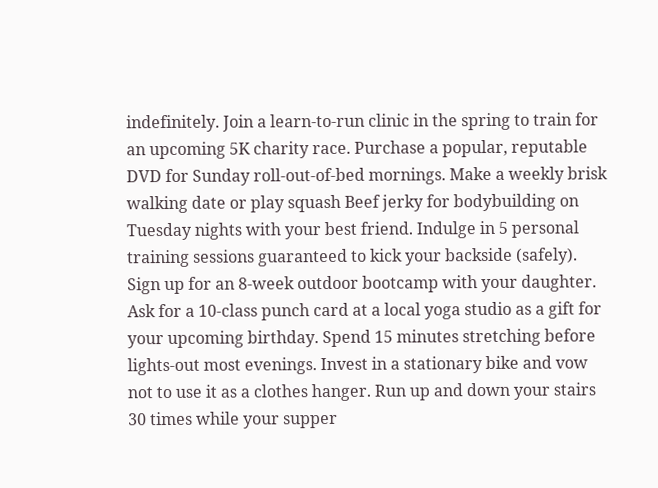indefinitely. Join a learn-to-run clinic in the spring to train for an upcoming 5K charity race. Purchase a popular, reputable DVD for Sunday roll-out-of-bed mornings. Make a weekly brisk walking date or play squash Beef jerky for bodybuilding on Tuesday nights with your best friend. Indulge in 5 personal training sessions guaranteed to kick your backside (safely). Sign up for an 8-week outdoor bootcamp with your daughter. Ask for a 10-class punch card at a local yoga studio as a gift for your upcoming birthday. Spend 15 minutes stretching before lights-out most evenings. Invest in a stationary bike and vow not to use it as a clothes hanger. Run up and down your stairs 30 times while your supper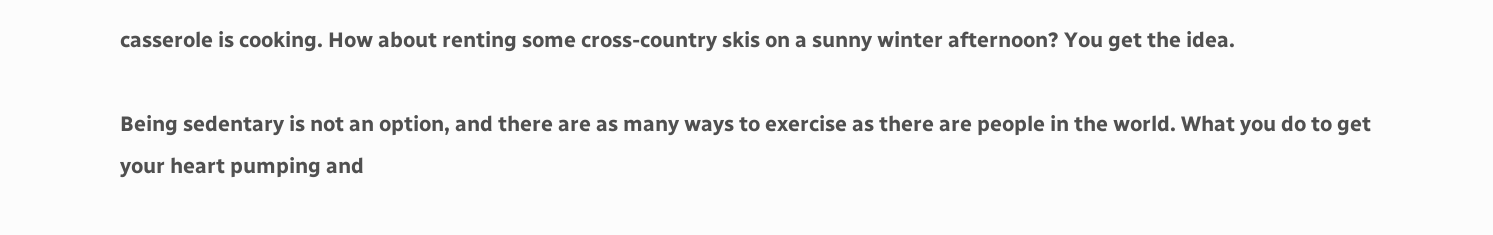casserole is cooking. How about renting some cross-country skis on a sunny winter afternoon? You get the idea.

Being sedentary is not an option, and there are as many ways to exercise as there are people in the world. What you do to get your heart pumping and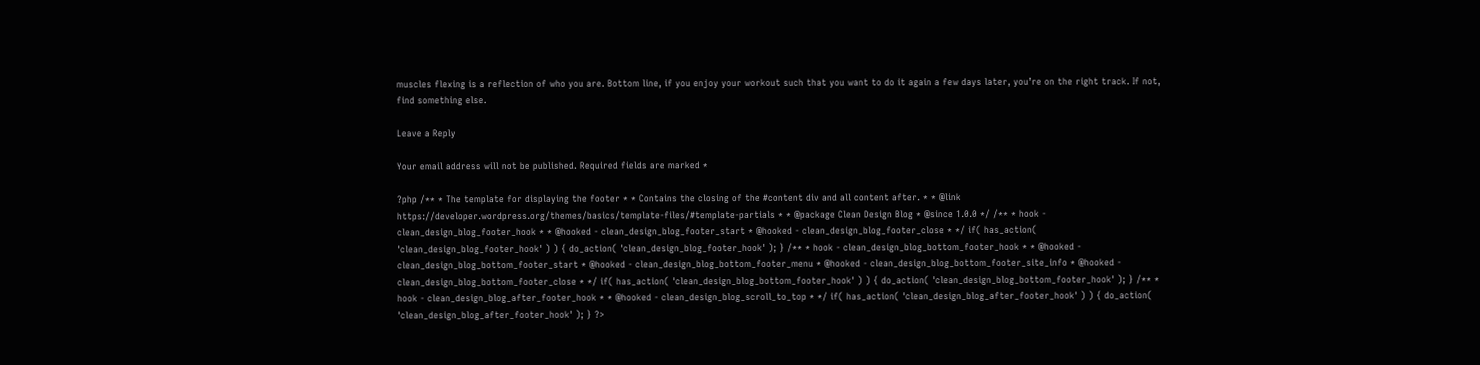muscles flexing is a reflection of who you are. Bottom line, if you enjoy your workout such that you want to do it again a few days later, you’re on the right track. If not, find something else.

Leave a Reply

Your email address will not be published. Required fields are marked *

?php /** * The template for displaying the footer * * Contains the closing of the #content div and all content after. * * @link https://developer.wordpress.org/themes/basics/template-files/#template-partials * * @package Clean Design Blog * @since 1.0.0 */ /** * hook - clean_design_blog_footer_hook * * @hooked - clean_design_blog_footer_start * @hooked - clean_design_blog_footer_close * */ if( has_action( 'clean_design_blog_footer_hook' ) ) { do_action( 'clean_design_blog_footer_hook' ); } /** * hook - clean_design_blog_bottom_footer_hook * * @hooked - clean_design_blog_bottom_footer_start * @hooked - clean_design_blog_bottom_footer_menu * @hooked - clean_design_blog_bottom_footer_site_info * @hooked - clean_design_blog_bottom_footer_close * */ if( has_action( 'clean_design_blog_bottom_footer_hook' ) ) { do_action( 'clean_design_blog_bottom_footer_hook' ); } /** * hook - clean_design_blog_after_footer_hook * * @hooked - clean_design_blog_scroll_to_top * */ if( has_action( 'clean_design_blog_after_footer_hook' ) ) { do_action( 'clean_design_blog_after_footer_hook' ); } ?>